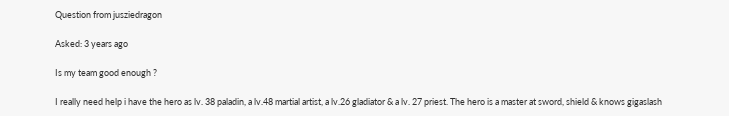Question from jusziedragon

Asked: 3 years ago

Is my team good enough ?

I really need help i have the hero as lv. 38 paladin, a lv.48 martial artist, a lv.26 gladiator & a lv. 27 priest. The hero is a master at sword, shield & knows gigaslash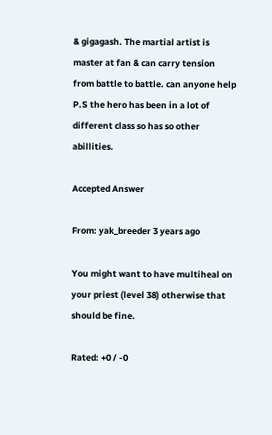& gigagash. The martial artist is master at fan & can carry tension from battle to battle. can anyone help P.S the hero has been in a lot of different class so has so other abillities.

Accepted Answer

From: yak_breeder 3 years ago

You might want to have multiheal on your priest (level 38) otherwise that should be fine.

Rated: +0 / -0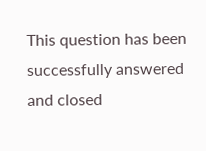This question has been successfully answered and closed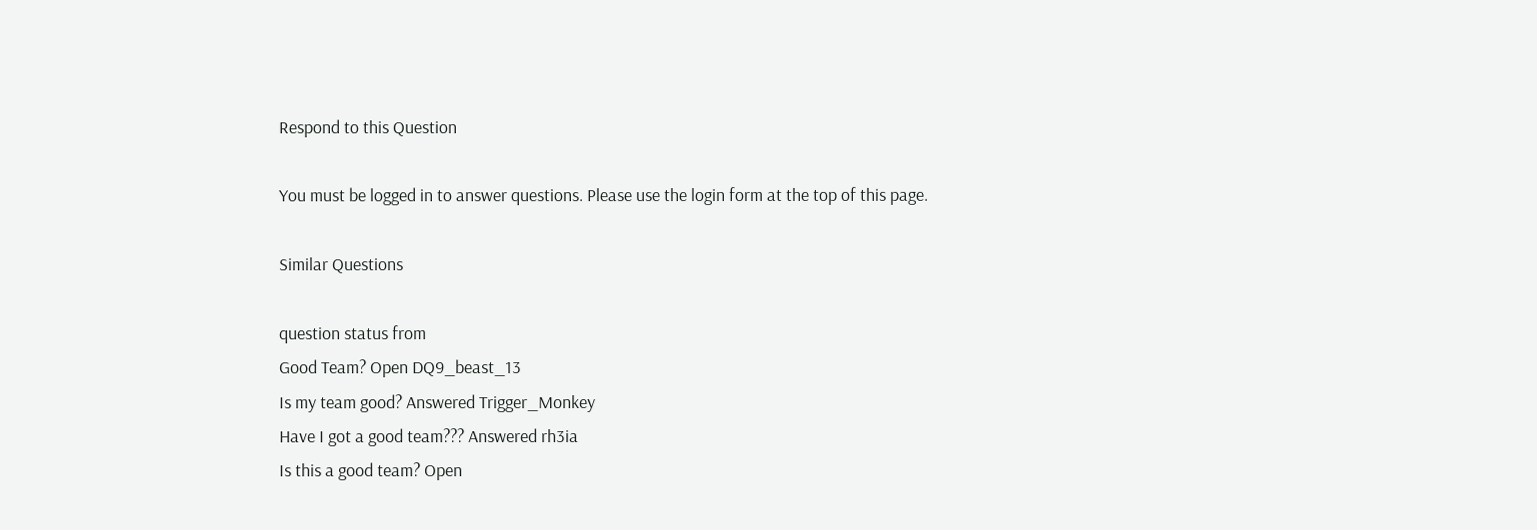Respond to this Question

You must be logged in to answer questions. Please use the login form at the top of this page.

Similar Questions

question status from
Good Team? Open DQ9_beast_13
Is my team good? Answered Trigger_Monkey
Have I got a good team??? Answered rh3ia
Is this a good team? Open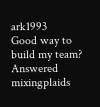ark1993
Good way to build my team? Answered mixingplaids